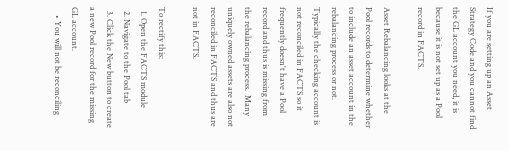If you are setting up an Asset Strategy Code and you cannot find the GL account you need, it is because it is not set up as a Pool record in FACTS.

Asset Rebalancing looks at the Pool records to determine whether to include an asset account in the rebalancing process or not.  Typically the checking account is not reconciled in FACTS so it frequently doesn't have a Pool record and thus is missing from the rebalancing process.  Many uniquely owned assets are also not reconciled in FACTS and thus are not in FACTS.

To rectify this:
  1. Open the FACTS module
  2. Navigate to the Pool tab
  3. Click the New button to create a new Pool record for the missing GL account.
    • You will not be reconciling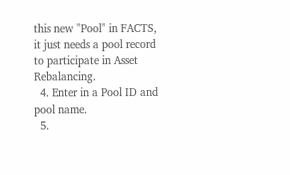this new "Pool" in FACTS, it just needs a pool record to participate in Asset Rebalancing.
  4. Enter in a Pool ID and pool name.
  5.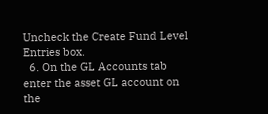Uncheck the Create Fund Level Entries box.
  6. On the GL Accounts tab enter the asset GL account on the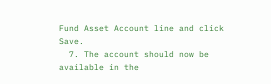Fund Asset Account line and click Save.
  7. The account should now be available in the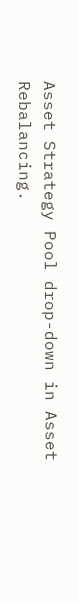Asset Strategy Pool drop-down in Asset Rebalancing.